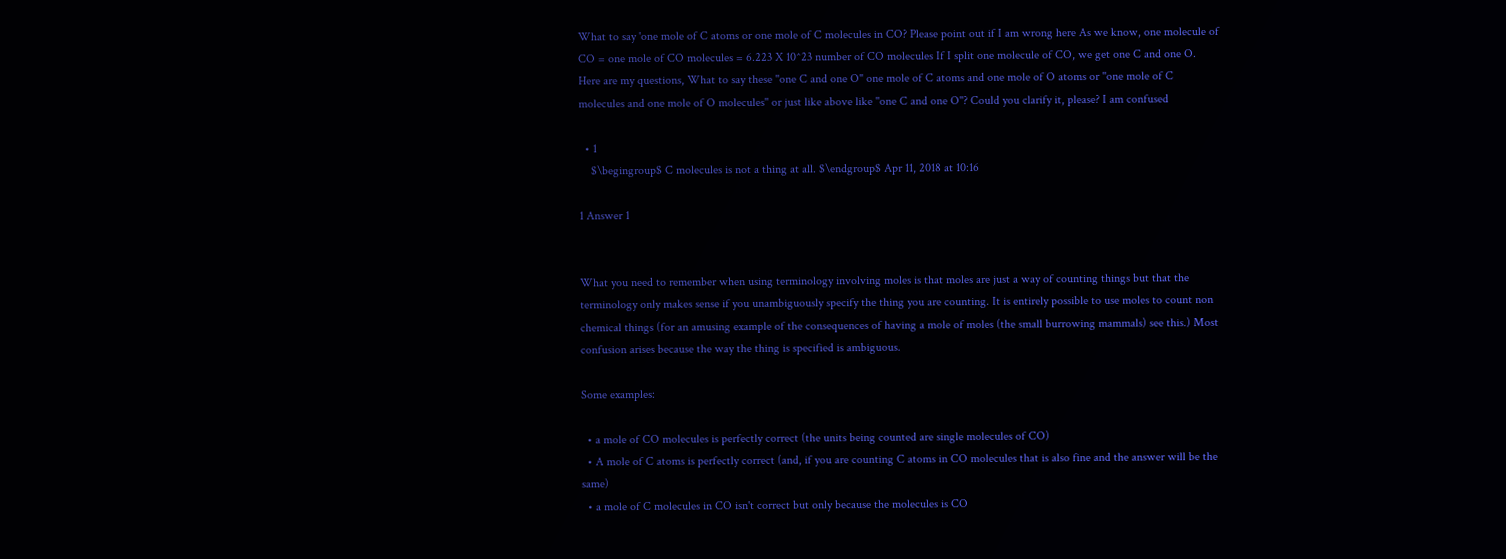What to say 'one mole of C atoms or one mole of C molecules in CO? Please point out if I am wrong here As we know, one molecule of CO = one mole of CO molecules = 6.223 X 10^23 number of CO molecules If I split one molecule of CO, we get one C and one O. Here are my questions, What to say these ''one C and one O" one mole of C atoms and one mole of O atoms or ''one mole of C molecules and one mole of O molecules'' or just like above like ''one C and one O''? Could you clarify it, please? I am confused

  • 1
    $\begingroup$ C molecules is not a thing at all. $\endgroup$ Apr 11, 2018 at 10:16

1 Answer 1


What you need to remember when using terminology involving moles is that moles are just a way of counting things but that the terminology only makes sense if you unambiguously specify the thing you are counting. It is entirely possible to use moles to count non chemical things (for an amusing example of the consequences of having a mole of moles (the small burrowing mammals) see this.) Most confusion arises because the way the thing is specified is ambiguous.

Some examples:

  • a mole of CO molecules is perfectly correct (the units being counted are single molecules of CO)
  • A mole of C atoms is perfectly correct (and, if you are counting C atoms in CO molecules that is also fine and the answer will be the same)
  • a mole of C molecules in CO isn't correct but only because the molecules is CO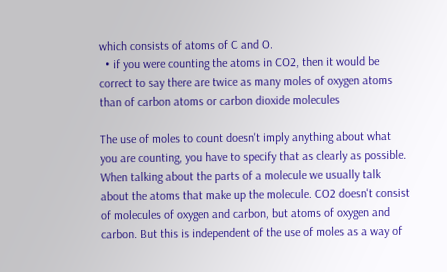which consists of atoms of C and O.
  • if you were counting the atoms in CO2, then it would be correct to say there are twice as many moles of oxygen atoms than of carbon atoms or carbon dioxide molecules

The use of moles to count doesn't imply anything about what you are counting, you have to specify that as clearly as possible. When talking about the parts of a molecule we usually talk about the atoms that make up the molecule. CO2 doesn't consist of molecules of oxygen and carbon, but atoms of oxygen and carbon. But this is independent of the use of moles as a way of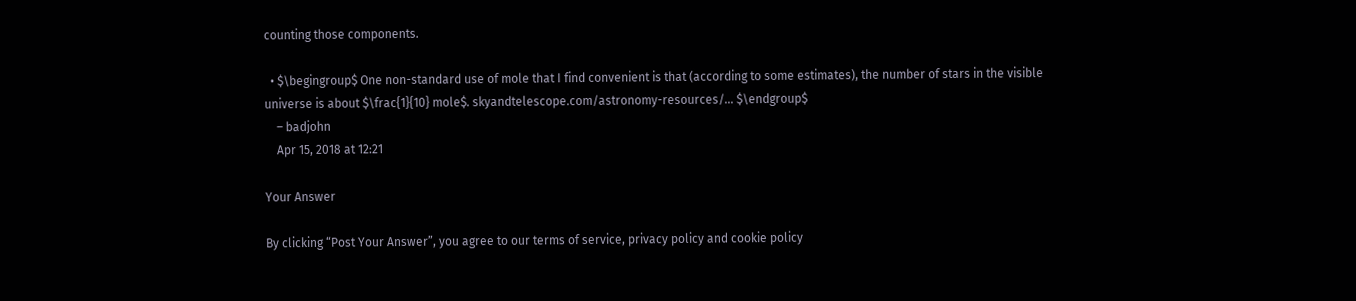counting those components.

  • $\begingroup$ One non-standard use of mole that I find convenient is that (according to some estimates), the number of stars in the visible universe is about $\frac{1}{10} mole$. skyandtelescope.com/astronomy-resources/… $\endgroup$
    – badjohn
    Apr 15, 2018 at 12:21

Your Answer

By clicking “Post Your Answer”, you agree to our terms of service, privacy policy and cookie policy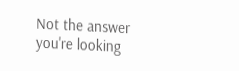Not the answer you're looking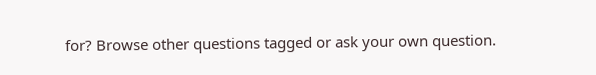for? Browse other questions tagged or ask your own question.